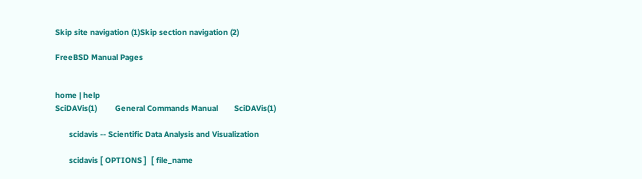Skip site navigation (1)Skip section navigation (2)

FreeBSD Manual Pages


home | help
SciDAVis(1)         General Commands Manual        SciDAVis(1)

       scidavis -- Scientific Data Analysis and Visualization

       scidavis [ OPTIONS ]  [ file_name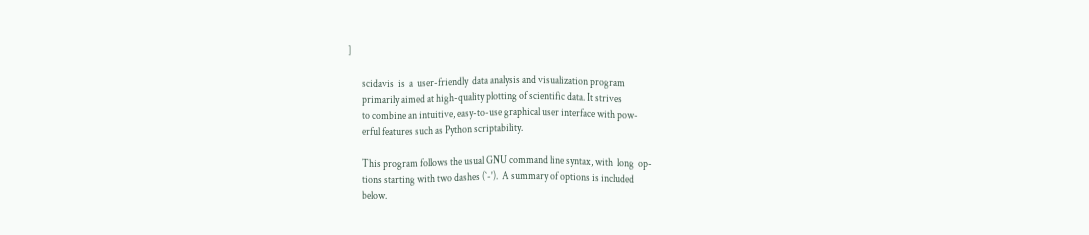]

       scidavis  is  a  user-friendly  data analysis and visualization program
       primarily aimed at high-quality plotting of scientific data. It strives
       to combine an intuitive, easy-to-use graphical user interface with pow-
       erful features such as Python scriptability.

       This program follows the usual GNU command line syntax, with  long  op-
       tions starting with two dashes (`-').  A summary of options is included
       below.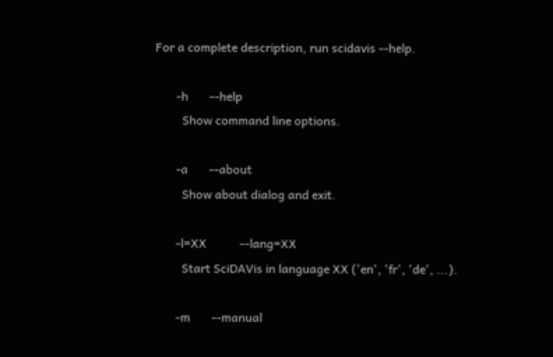For a complete description, run scidavis --help.

       -h       --help
         Show command line options.

       -a       --about
         Show about dialog and exit.

       -l=XX           --lang=XX
         Start SciDAVis in language XX ('en', 'fr', 'de', ...).

       -m       --manual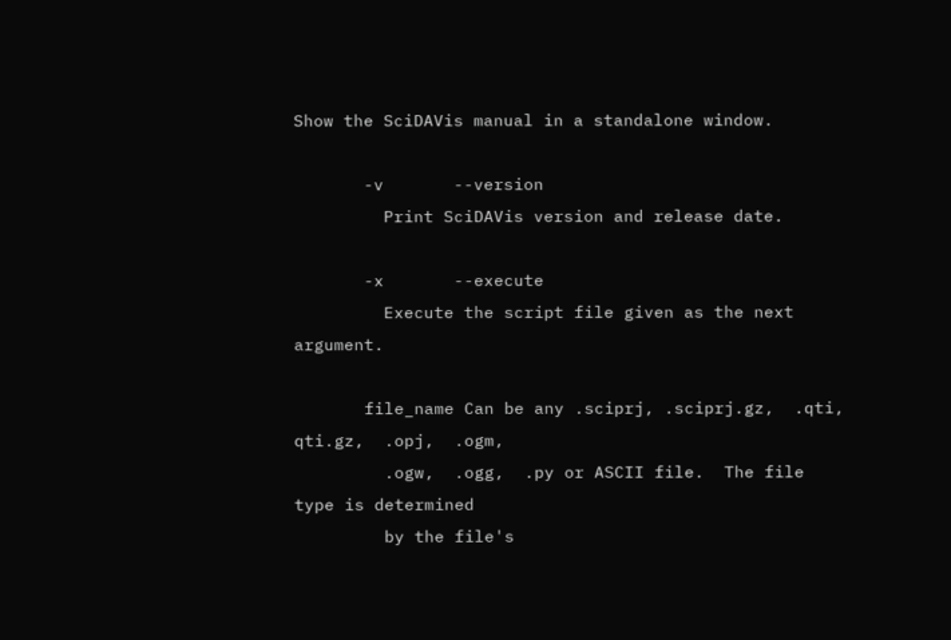Show the SciDAVis manual in a standalone window.

       -v       --version
         Print SciDAVis version and release date.

       -x       --execute
         Execute the script file given as the next argument.

       file_name Can be any .sciprj, .sciprj.gz,  .qti,  qti.gz,  .opj,  .ogm,
         .ogw,  .ogg,  .py or ASCII file.  The file type is determined
         by the file's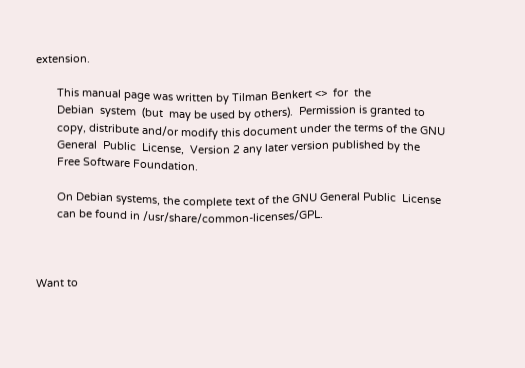extension.

       This manual page was written by Tilman Benkert <>  for  the
       Debian  system  (but  may be used by others).  Permission is granted to
       copy, distribute and/or modify this document under the terms of the GNU
       General  Public  License,  Version 2 any later version published by the
       Free Software Foundation.

       On Debian systems, the complete text of the GNU General Public  License
       can be found in /usr/share/common-licenses/GPL.



Want to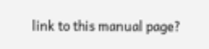link to this manual page?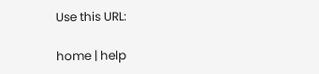Use this URL:

home | help